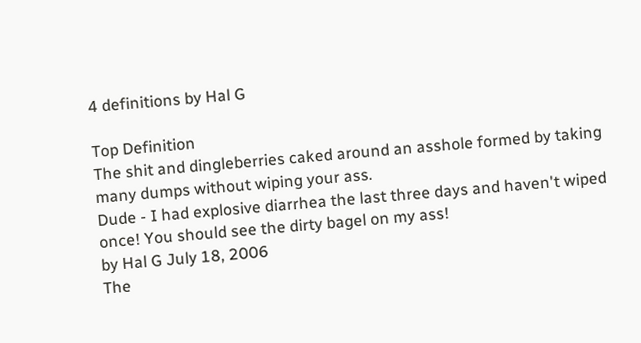4 definitions by Hal G

Top Definition
The shit and dingleberries caked around an asshole formed by taking many dumps without wiping your ass.
Dude - I had explosive diarrhea the last three days and haven't wiped once! You should see the dirty bagel on my ass!
by Hal G July 18, 2006
The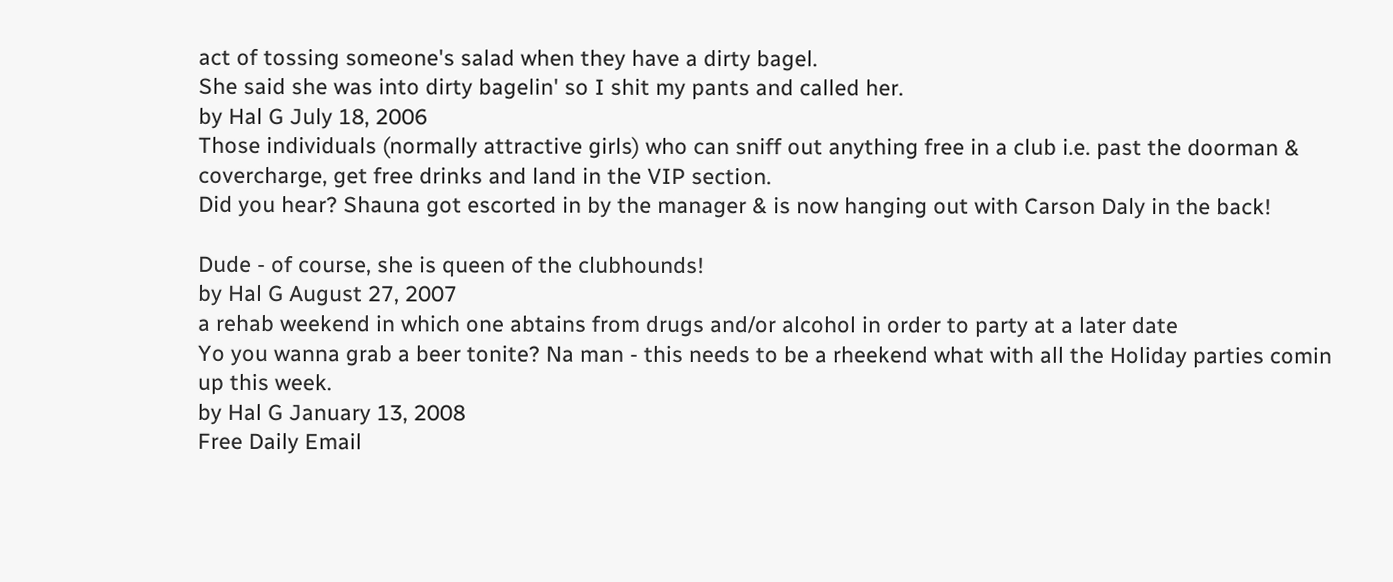act of tossing someone's salad when they have a dirty bagel.
She said she was into dirty bagelin' so I shit my pants and called her.
by Hal G July 18, 2006
Those individuals (normally attractive girls) who can sniff out anything free in a club i.e. past the doorman & covercharge, get free drinks and land in the VIP section.
Did you hear? Shauna got escorted in by the manager & is now hanging out with Carson Daly in the back!

Dude - of course, she is queen of the clubhounds!
by Hal G August 27, 2007
a rehab weekend in which one abtains from drugs and/or alcohol in order to party at a later date
Yo you wanna grab a beer tonite? Na man - this needs to be a rheekend what with all the Holiday parties comin up this week.
by Hal G January 13, 2008
Free Daily Email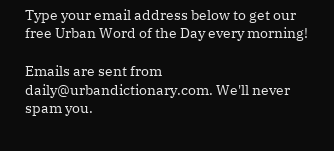Type your email address below to get our free Urban Word of the Day every morning!

Emails are sent from daily@urbandictionary.com. We'll never spam you.